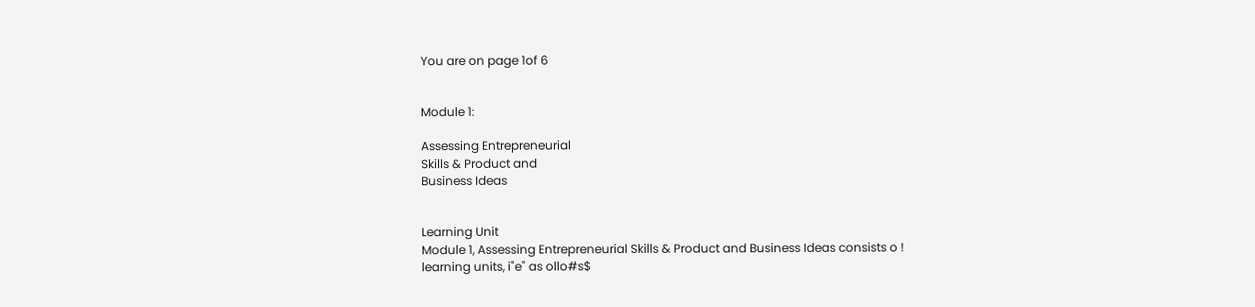You are on page 1of 6


Module 1:

Assessing Entrepreneurial
Skills & Product and
Business Ideas


Learning Unit
Module 1, Assessing Entrepreneurial Skills & Product and Business Ideas consists o !
learning units, i"e" as ollo#s$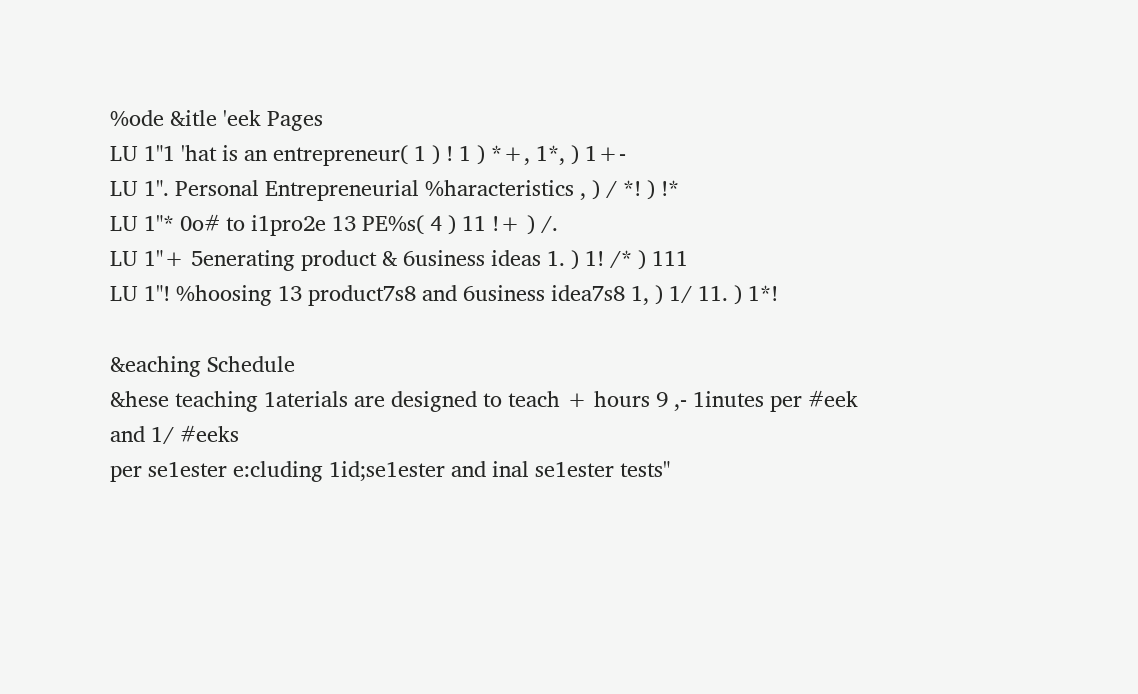%ode &itle 'eek Pages
LU 1"1 'hat is an entrepreneur( 1 ) ! 1 ) *+, 1*, ) 1+-
LU 1". Personal Entrepreneurial %haracteristics , ) / *! ) !*
LU 1"* 0o# to i1pro2e 13 PE%s( 4 ) 11 !+ ) /.
LU 1"+ 5enerating product & 6usiness ideas 1. ) 1! /* ) 111
LU 1"! %hoosing 13 product7s8 and 6usiness idea7s8 1, ) 1/ 11. ) 1*!

&eaching Schedule
&hese teaching 1aterials are designed to teach + hours 9 ,- 1inutes per #eek and 1/ #eeks
per se1ester e:cluding 1id;se1ester and inal se1ester tests"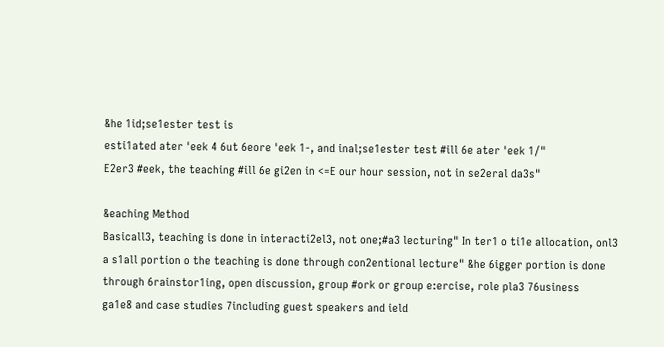&he 1id;se1ester test is
esti1ated ater 'eek 4 6ut 6eore 'eek 1-, and inal;se1ester test #ill 6e ater 'eek 1/"
E2er3 #eek, the teaching #ill 6e gi2en in <=E our hour session, not in se2eral da3s"

&eaching Method
Basicall3, teaching is done in interacti2el3, not one;#a3 lecturing" In ter1 o ti1e allocation, onl3
a s1all portion o the teaching is done through con2entional lecture" &he 6igger portion is done
through 6rainstor1ing, open discussion, group #ork or group e:ercise, role pla3 76usiness
ga1e8 and case studies 7including guest speakers and ield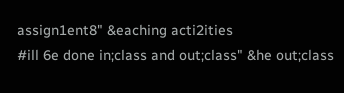assign1ent8" &eaching acti2ities
#ill 6e done in;class and out;class" &he out;class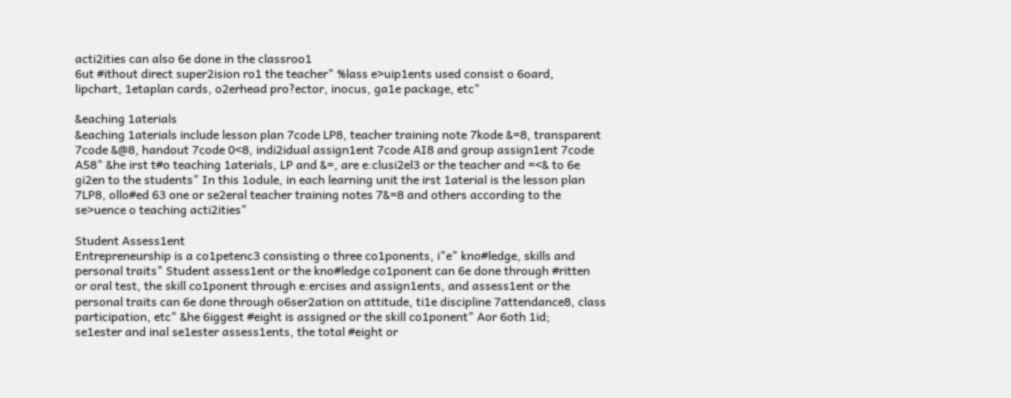acti2ities can also 6e done in the classroo1
6ut #ithout direct super2ision ro1 the teacher" %lass e>uip1ents used consist o 6oard,
lipchart, 1etaplan cards, o2erhead pro?ector, inocus, ga1e package, etc"

&eaching 1aterials
&eaching 1aterials include lesson plan 7code LP8, teacher training note 7kode &=8, transparent
7code &@8, handout 7code 0<8, indi2idual assign1ent 7code AI8 and group assign1ent 7code
A58" &he irst t#o teaching 1aterials, LP and &=, are e:clusi2el3 or the teacher and =<& to 6e
gi2en to the students" In this 1odule, in each learning unit the irst 1aterial is the lesson plan
7LP8, ollo#ed 63 one or se2eral teacher training notes 7&=8 and others according to the
se>uence o teaching acti2ities"

Student Assess1ent
Entrepreneurship is a co1petenc3 consisting o three co1ponents, i"e" kno#ledge, skills and
personal traits" Student assess1ent or the kno#ledge co1ponent can 6e done through #ritten
or oral test, the skill co1ponent through e:ercises and assign1ents, and assess1ent or the
personal traits can 6e done through o6ser2ation on attitude, ti1e discipline 7attendance8, class
participation, etc" &he 6iggest #eight is assigned or the skill co1ponent" Aor 6oth 1id;
se1ester and inal se1ester assess1ents, the total #eight or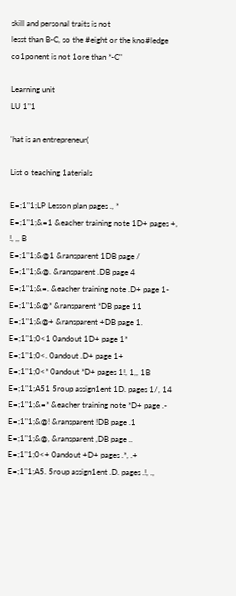skill and personal traits is not
lesst than B-C, so the #eight or the kno#ledge co1ponent is not 1ore than *-C"

Learning unit
LU 1"1

'hat is an entrepreneur(

List o teaching 1aterials

E=;1"1;LP Lesson plan pages ., *
E=;1"1;&=1 &eacher training note 1D+ pages +, !, ,, B
E=;1"1;&@1 &ransparent 1DB page /
E=;1"1;&@. &ransparent .DB page 4
E=;1"1;&=. &eacher training note .D+ page 1-
E=;1"1;&@* &ransparent *DB page 11
E=;1"1;&@+ &ransparent +DB page 1.
E=;1"1;0<1 0andout 1D+ page 1*
E=;1"1;0<. 0andout .D+ page 1+
E=;1"1;0<* 0andout *D+ pages 1!, 1,, 1B
E=;1"1;A51 5roup assign1ent 1D. pages 1/, 14
E=;1"1;&=* &eacher training note *D+ page .-
E=;1"1;&@! &ransparent !DB page .1
E=;1"1;&@, &ransparent ,DB page ..
E=;1"1;0<+ 0andout +D+ pages .*, .+
E=;1"1;A5. 5roup assign1ent .D. pages .!, .,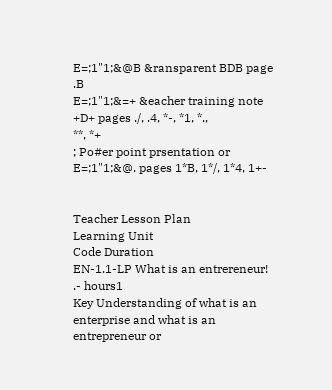E=;1"1;&@B &ransparent BDB page .B
E=;1"1;&=+ &eacher training note +D+ pages ./, .4, *-, *1, *.,
**, *+
; Po#er point prsentation or E=;1"1;&@. pages 1*B, 1*/, 1*4, 1+-


Teacher Lesson Plan
Learning Unit
Code Duration
EN-1.1-LP What is an entrereneur!
.- hours1
Key Understanding of what is an enterprise and what is an entrepreneur or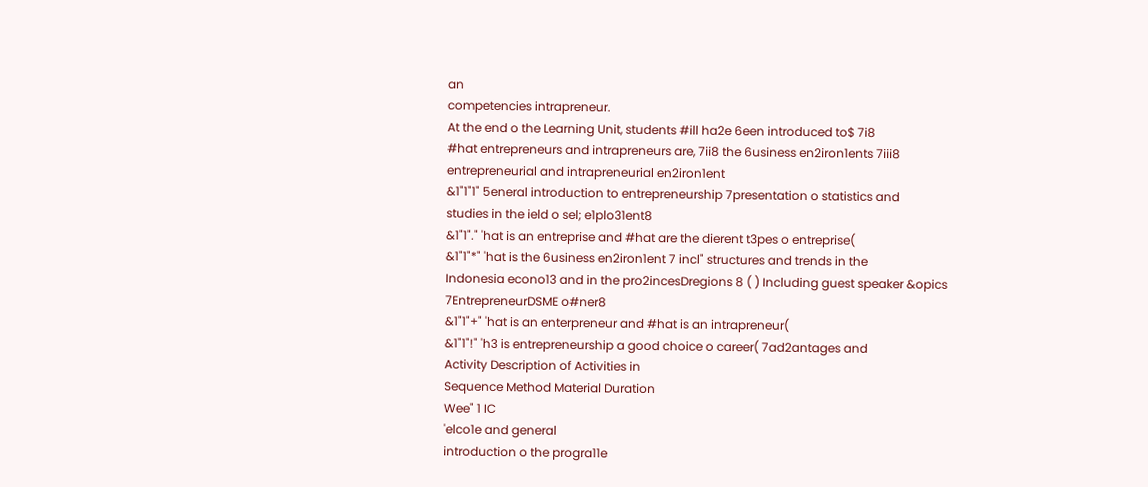an
competencies intrapreneur.
At the end o the Learning Unit, students #ill ha2e 6een introduced to$ 7i8
#hat entrepreneurs and intrapreneurs are, 7ii8 the 6usiness en2iron1ents 7iii8
entrepreneurial and intrapreneurial en2iron1ent
&1"1"1" 5eneral introduction to entrepreneurship 7presentation o statistics and
studies in the ield o sel; e1plo31ent8
&1"1"." 'hat is an entreprise and #hat are the dierent t3pes o entreprise(
&1"1"*" 'hat is the 6usiness en2iron1ent 7 incl" structures and trends in the
Indonesia econo13 and in the pro2incesDregions 8 ( ) Including guest speaker &opics
7EntrepreneurDSME o#ner8
&1"1"+" 'hat is an enterpreneur and #hat is an intrapreneur(
&1"1"!" 'h3 is entrepreneurship a good choice o career( 7ad2antages and
Activity Description of Activities in
Sequence Method Material Duration
Wee" 1 IC
'elco1e and general
introduction o the progra11e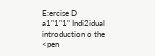E:ercise D
a1"1"1" Indi2idual introduction o the
<pen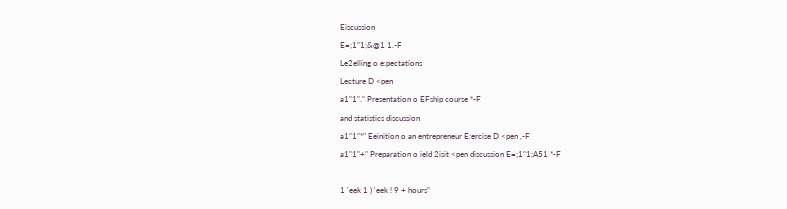Eiscussion
E=;1"1;&@1 1.-F
Le2elling o e:pectations
Lecture D <pen
a1"1"." Presentation o EFship course *-F
and statistics discussion
a1"1"*" Eeinition o an entrepreneur E:ercise D <pen ,-F
a1"1"+" Preparation o ield 2isit <pen discussion E=;1"1;A51 *-F

1 'eek 1 ) 'eek ! 9 + hours"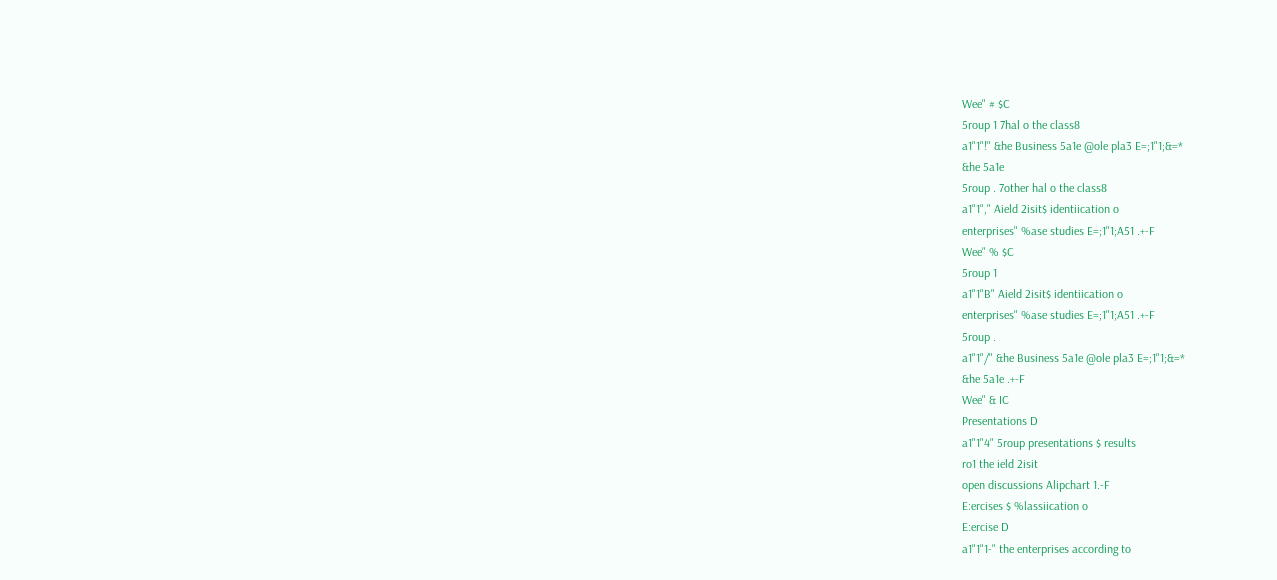Wee" # $C
5roup 1 7hal o the class8
a1"1"!" &he Business 5a1e @ole pla3 E=;1"1;&=*
&he 5a1e
5roup . 7other hal o the class8
a1"1"," Aield 2isit$ identiication o
enterprises" %ase studies E=;1"1;A51 .+-F
Wee" % $C
5roup 1
a1"1"B" Aield 2isit$ identiication o
enterprises" %ase studies E=;1"1;A51 .+-F
5roup .
a1"1"/" &he Business 5a1e @ole pla3 E=;1"1;&=*
&he 5a1e .+-F
Wee" & IC
Presentations D
a1"1"4" 5roup presentations $ results
ro1 the ield 2isit
open discussions Alipchart 1.-F
E:ercises $ %lassiication o
E:ercise D
a1"1"1-" the enterprises according to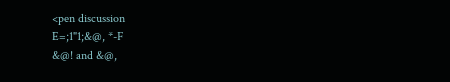<pen discussion
E=;1"1;&@, *-F
&@! and &@,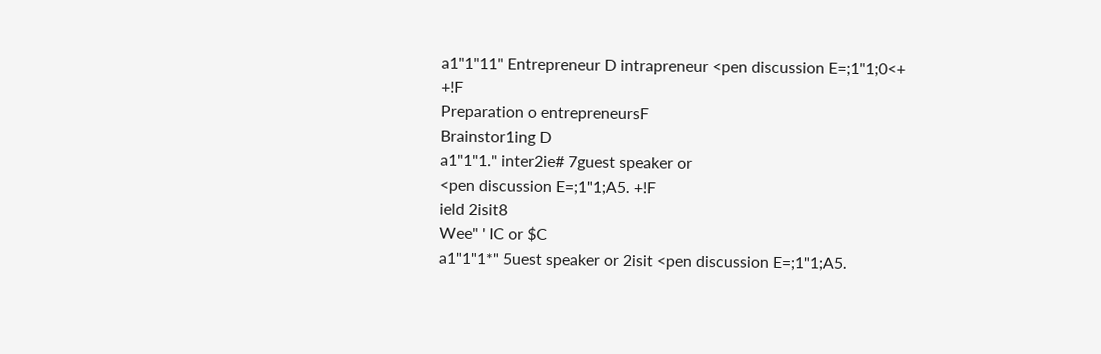a1"1"11" Entrepreneur D intrapreneur <pen discussion E=;1"1;0<+ +!F
Preparation o entrepreneursF
Brainstor1ing D
a1"1"1." inter2ie# 7guest speaker or
<pen discussion E=;1"1;A5. +!F
ield 2isit8
Wee" ' IC or $C
a1"1"1*" 5uest speaker or 2isit <pen discussion E=;1"1;A5.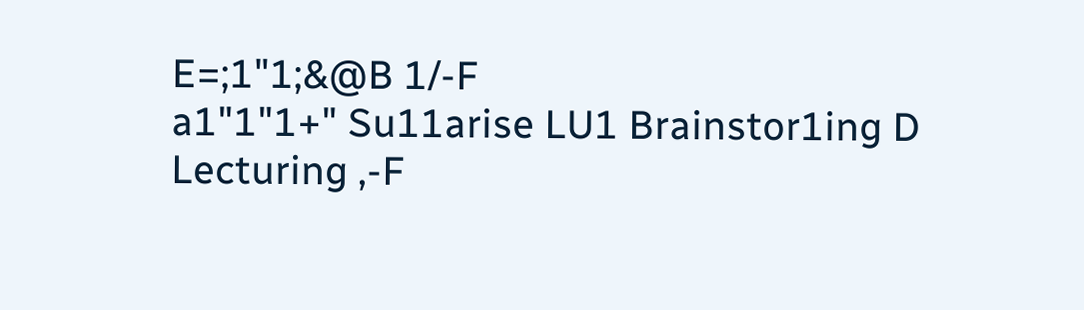E=;1"1;&@B 1/-F
a1"1"1+" Su11arise LU1 Brainstor1ing D
Lecturing ,-F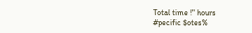Total time !" hours
#pecific $otes%